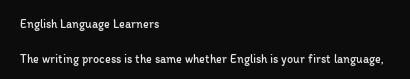English Language Learners

The writing process is the same whether English is your first language,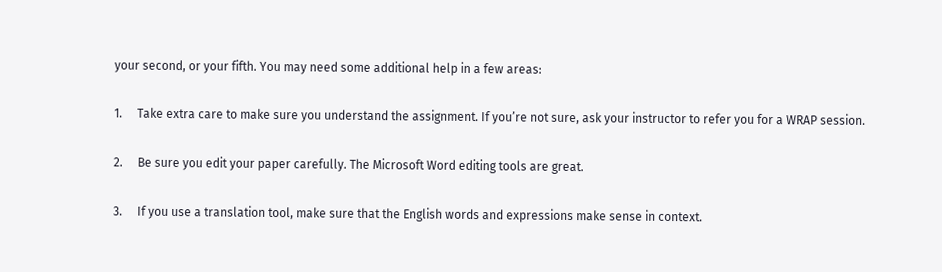your second, or your fifth. You may need some additional help in a few areas:

1.     Take extra care to make sure you understand the assignment. If you’re not sure, ask your instructor to refer you for a WRAP session.

2.     Be sure you edit your paper carefully. The Microsoft Word editing tools are great.

3.     If you use a translation tool, make sure that the English words and expressions make sense in context.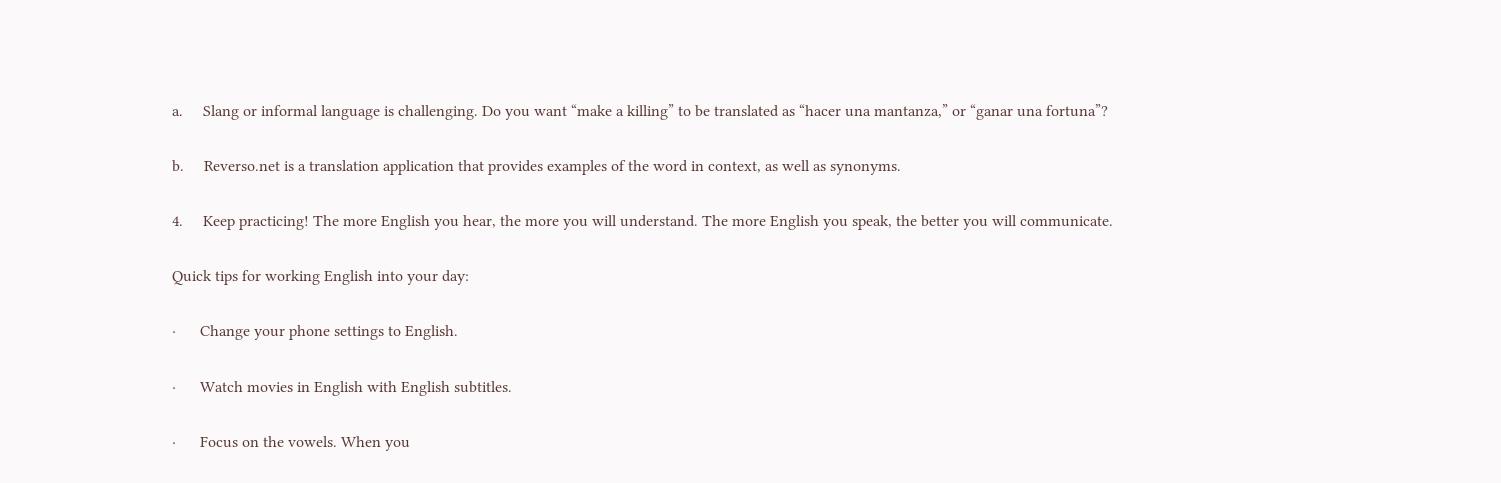a.     Slang or informal language is challenging. Do you want “make a killing” to be translated as “hacer una mantanza,” or “ganar una fortuna”?

b.     Reverso.net is a translation application that provides examples of the word in context, as well as synonyms.

4.     Keep practicing! The more English you hear, the more you will understand. The more English you speak, the better you will communicate.

Quick tips for working English into your day:

·      Change your phone settings to English.

·      Watch movies in English with English subtitles.

·      Focus on the vowels. When you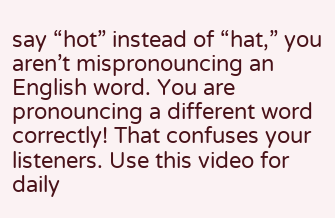say “hot” instead of “hat,” you aren’t mispronouncing an English word. You are pronouncing a different word correctly! That confuses your listeners. Use this video for daily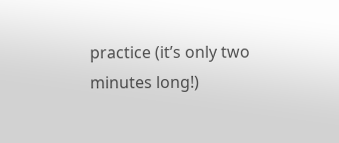practice (it’s only two minutes long!)